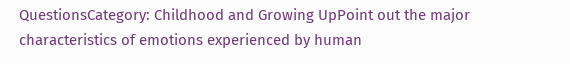QuestionsCategory: Childhood and Growing UpPoint out the major characteristics of emotions experienced by human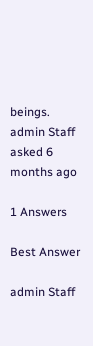beings.
admin Staff asked 6 months ago

1 Answers

Best Answer

admin Staff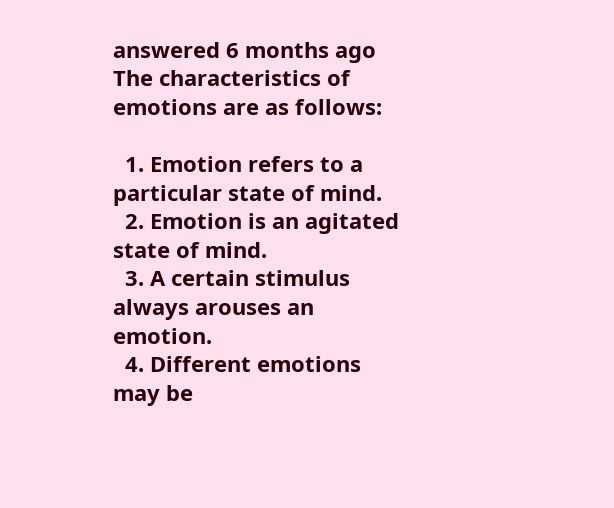answered 6 months ago
The characteristics of emotions are as follows:

  1. Emotion refers to a particular state of mind.
  2. Emotion is an agitated state of mind.
  3. A certain stimulus always arouses an emotion.
  4. Different emotions may be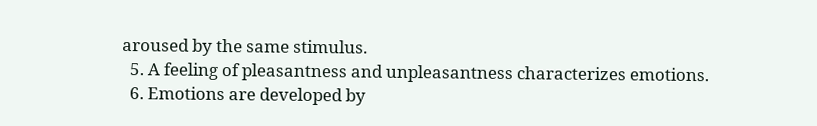aroused by the same stimulus.
  5. A feeling of pleasantness and unpleasantness characterizes emotions.
  6. Emotions are developed by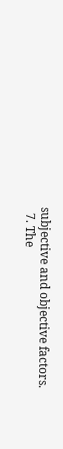subjective and objective factors.
  7. The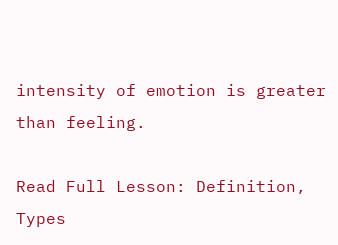intensity of emotion is greater than feeling.

Read Full Lesson: Definition, Types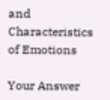and Characteristics of Emotions

Your Answer